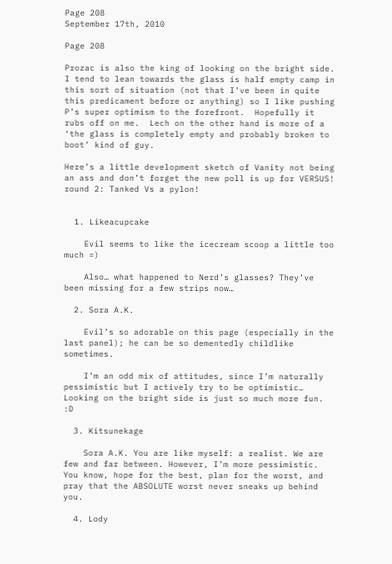Page 208
September 17th, 2010

Page 208

Prozac is also the king of looking on the bright side.  I tend to lean towards the glass is half empty camp in this sort of situation (not that I’ve been in quite this predicament before or anything) so I like pushing P’s super optimism to the forefront.  Hopefully it rubs off on me.  Lech on the other hand is more of a ‘the glass is completely empty and probably broken to boot’ kind of guy.

Here’s a little development sketch of Vanity not being an ass and don’t forget the new poll is up for VERSUS! round 2: Tanked Vs a pylon!


  1. Likeacupcake

    Evil seems to like the icecream scoop a little too much =)

    Also… what happened to Nerd’s glasses? They’ve been missing for a few strips now…

  2. Sora A.K.

    Evil’s so adorable on this page (especially in the last panel); he can be so dementedly childlike sometimes.

    I’m an odd mix of attitudes, since I’m naturally pessimistic but I actively try to be optimistic… Looking on the bright side is just so much more fun. :D

  3. Kitsunekage

    Sora A.K. You are like myself: a realist. We are few and far between. However, I’m more pessimistic. You know, hope for the best, plan for the worst, and pray that the ABSOLUTE worst never sneaks up behind you.

  4. Lody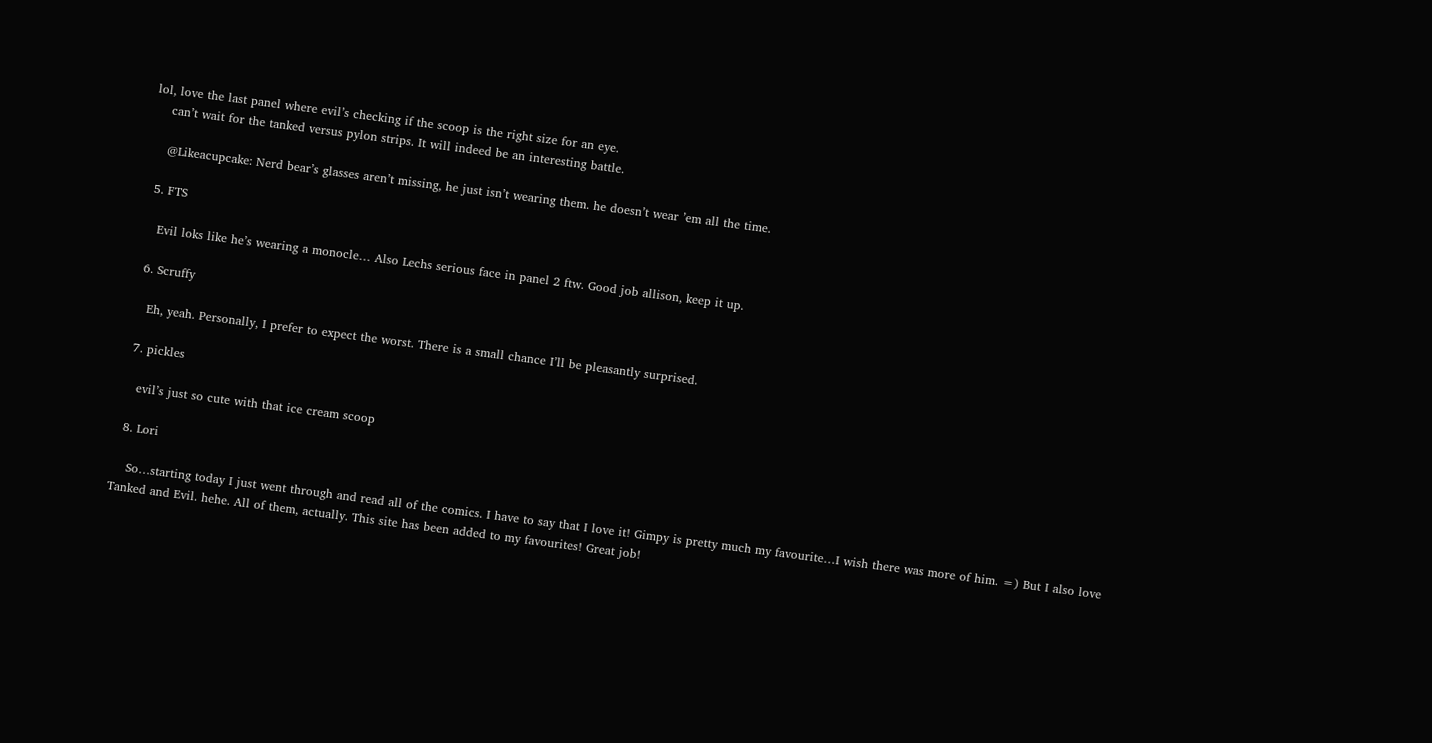lol, love the last panel where evil’s checking if the scoop is the right size for an eye.
    can’t wait for the tanked versus pylon strips. It will indeed be an interesting battle.

    @Likeacupcake: Nerd bear’s glasses aren’t missing, he just isn’t wearing them. he doesn’t wear ’em all the time.

  5. FTS

    Evil loks like he’s wearing a monocle… Also Lechs serious face in panel 2 ftw. Good job allison, keep it up.

  6. Scruffy

    Eh, yeah. Personally, I prefer to expect the worst. There is a small chance I’ll be pleasantly surprised.

  7. pickles

    evil’s just so cute with that ice cream scoop

  8. Lori

    So…starting today I just went through and read all of the comics. I have to say that I love it! Gimpy is pretty much my favourite…I wish there was more of him. =) But I also love Tanked and Evil. hehe. All of them, actually. This site has been added to my favourites! Great job!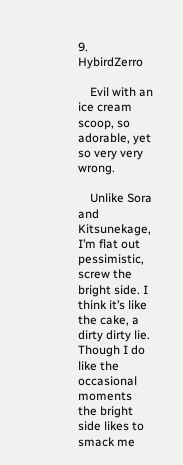9. HybirdZerro

    Evil with an ice cream scoop, so adorable, yet so very very wrong.

    Unlike Sora and Kitsunekage, I’m flat out pessimistic, screw the bright side. I think it’s like the cake, a dirty dirty lie. Though I do like the occasional moments the bright side likes to smack me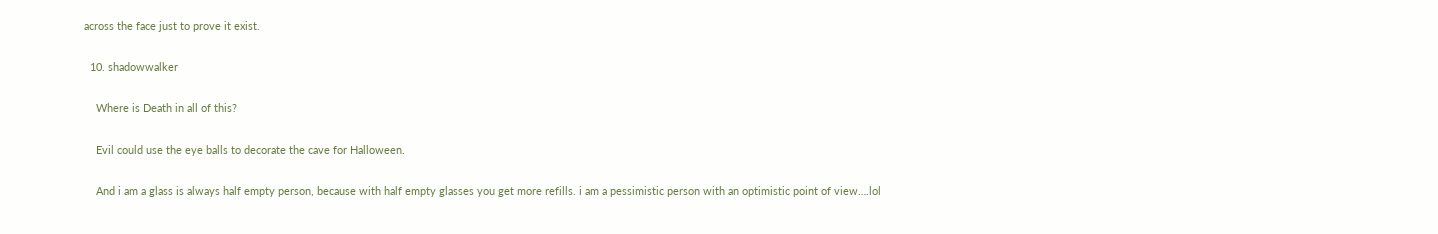across the face just to prove it exist.

  10. shadowwalker

    Where is Death in all of this?

    Evil could use the eye balls to decorate the cave for Halloween.

    And i am a glass is always half empty person, because with half empty glasses you get more refills. i am a pessimistic person with an optimistic point of view….lol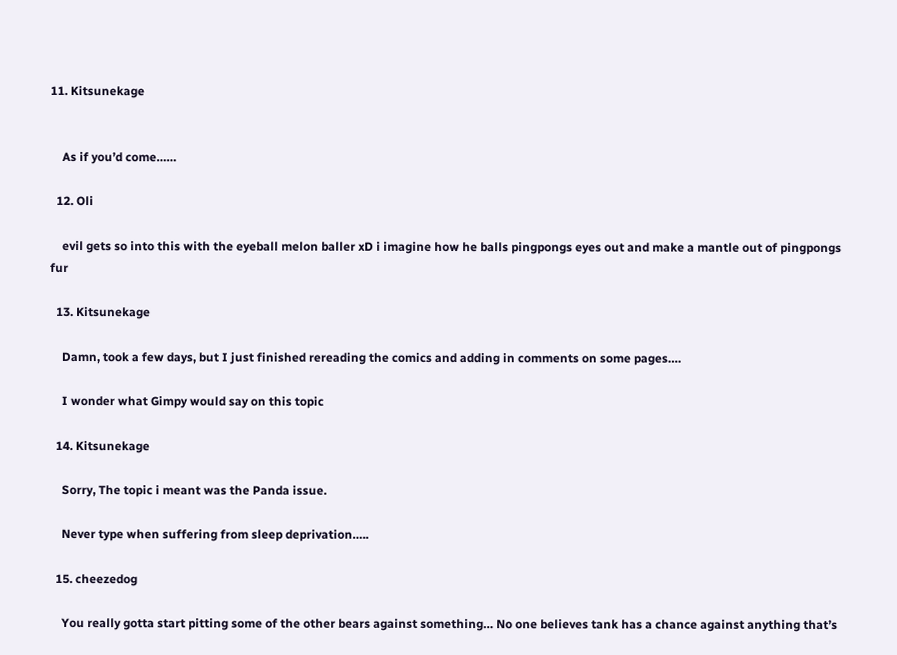11. Kitsunekage


    As if you’d come……

  12. Oli

    evil gets so into this with the eyeball melon baller xD i imagine how he balls pingpongs eyes out and make a mantle out of pingpongs fur

  13. Kitsunekage

    Damn, took a few days, but I just finished rereading the comics and adding in comments on some pages….

    I wonder what Gimpy would say on this topic

  14. Kitsunekage

    Sorry, The topic i meant was the Panda issue.

    Never type when suffering from sleep deprivation…..

  15. cheezedog

    You really gotta start pitting some of the other bears against something… No one believes tank has a chance against anything that’s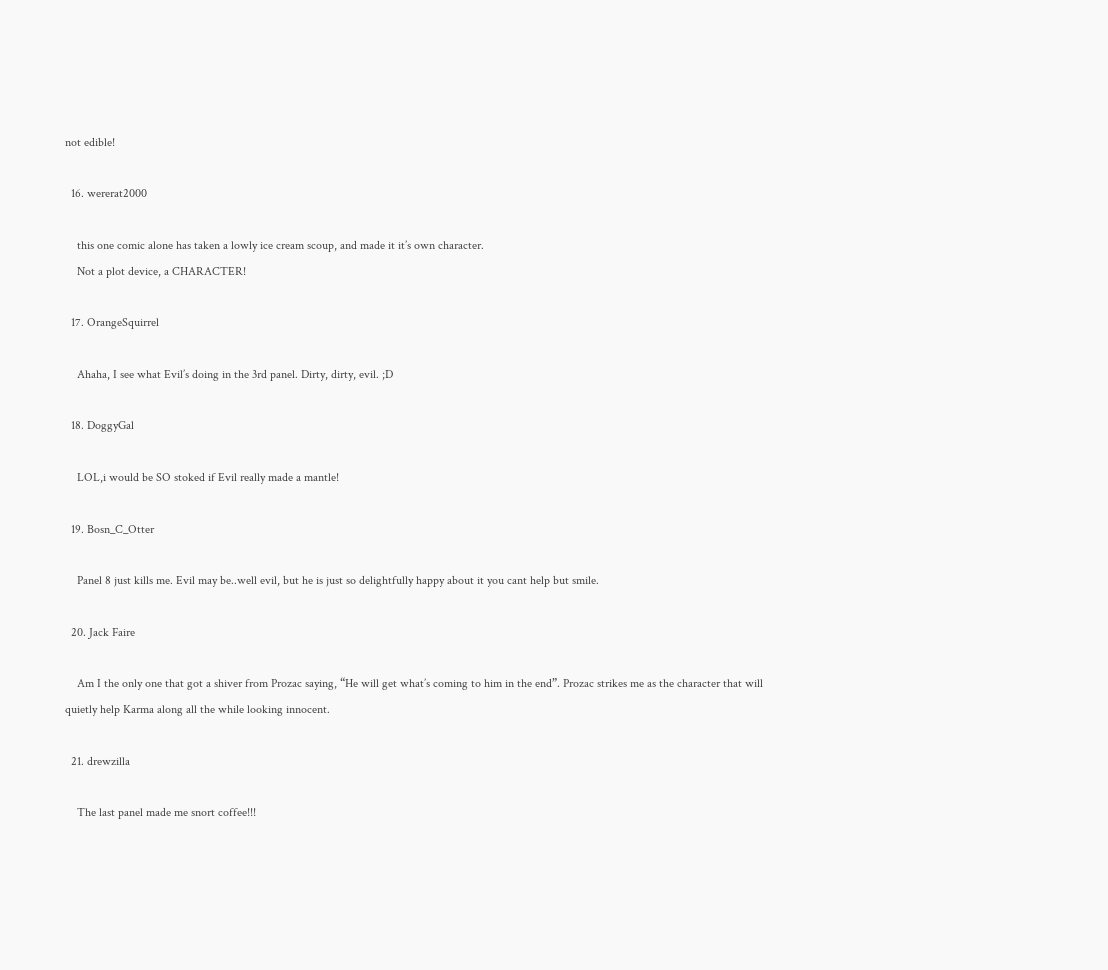not edible!

  16. wererat2000

    this one comic alone has taken a lowly ice cream scoup, and made it it’s own character.
    Not a plot device, a CHARACTER!

  17. OrangeSquirrel

    Ahaha, I see what Evil’s doing in the 3rd panel. Dirty, dirty, evil. ;D

  18. DoggyGal

    LOL,i would be SO stoked if Evil really made a mantle!

  19. Bosn_C_Otter

    Panel 8 just kills me. Evil may be..well evil, but he is just so delightfully happy about it you cant help but smile.

  20. Jack Faire

    Am I the only one that got a shiver from Prozac saying, “He will get what’s coming to him in the end”. Prozac strikes me as the character that will quietly help Karma along all the while looking innocent.

  21. drewzilla

    The last panel made me snort coffee!!!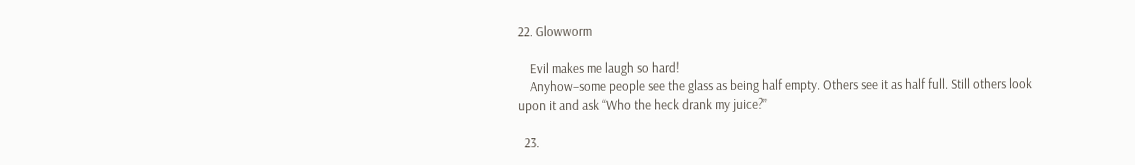22. Glowworm

    Evil makes me laugh so hard!
    Anyhow–some people see the glass as being half empty. Others see it as half full. Still others look upon it and ask “Who the heck drank my juice?”

  23.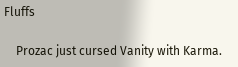Fluffs

    Prozac just cursed Vanity with Karma.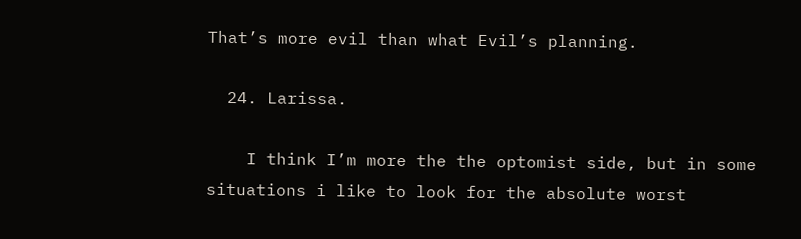That’s more evil than what Evil’s planning.

  24. Larissa.

    I think I’m more the the optomist side, but in some situations i like to look for the absolute worst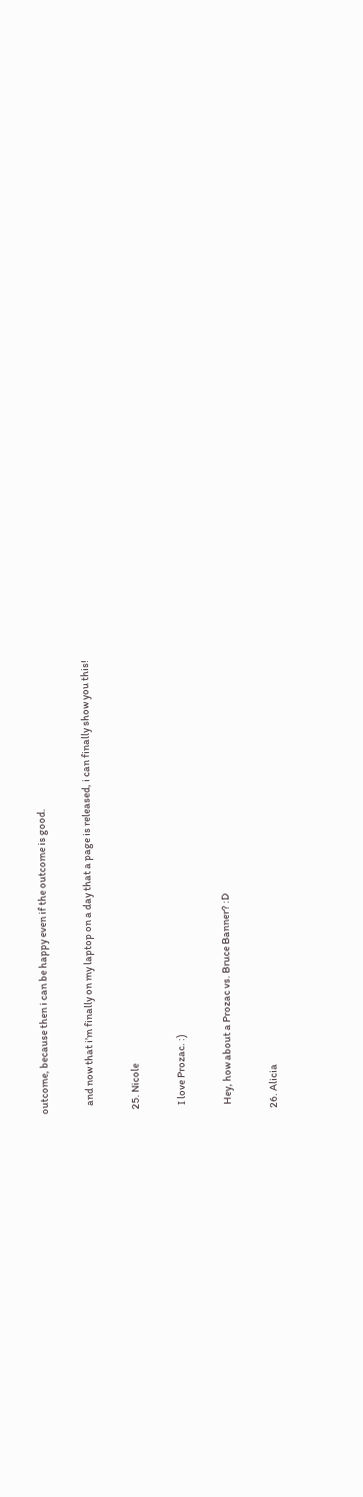outcome, because then i can be happy even if the outcome is good.

    and now that i’m finally on my laptop on a day that a page is released, i can finally show you this!

  25. Nicole

    I love Prozac. :)

    Hey, how about a Prozac vs. Bruce Banner? :D

  26. Alicia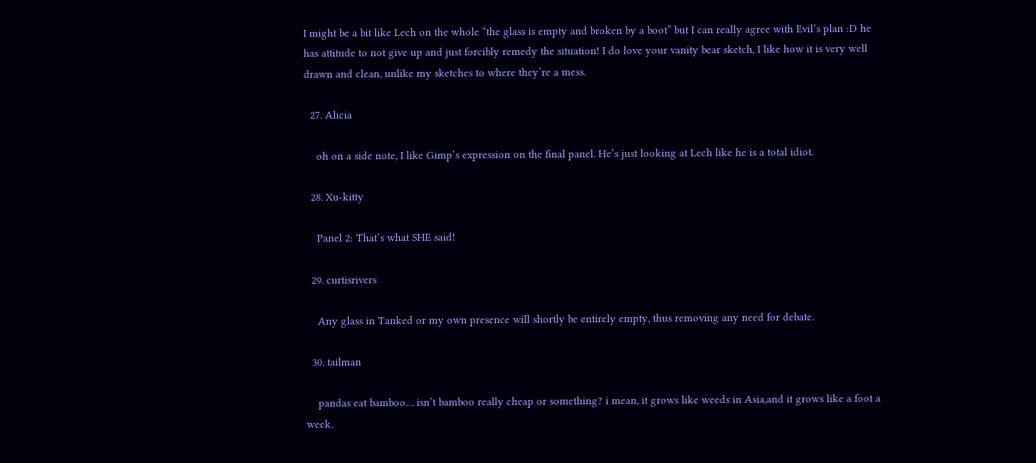I might be a bit like Lech on the whole “the glass is empty and broken by a boot” but I can really agree with Evil’s plan :D he has attitude to not give up and just forcibly remedy the situation! I do love your vanity bear sketch, I like how it is very well drawn and clean, unlike my sketches to where they’re a mess.

  27. Alicia

    oh on a side note, I like Gimp’s expression on the final panel. He’s just looking at Lech like he is a total idiot.

  28. Xu-kitty

    Panel 2: That’s what SHE said!

  29. curtisrivers

    Any glass in Tanked or my own presence will shortly be entirely empty, thus removing any need for debate.

  30. tailman

    pandas eat bamboo… isn’t bamboo really cheap or something? i mean, it grows like weeds in Asia,and it grows like a foot a week.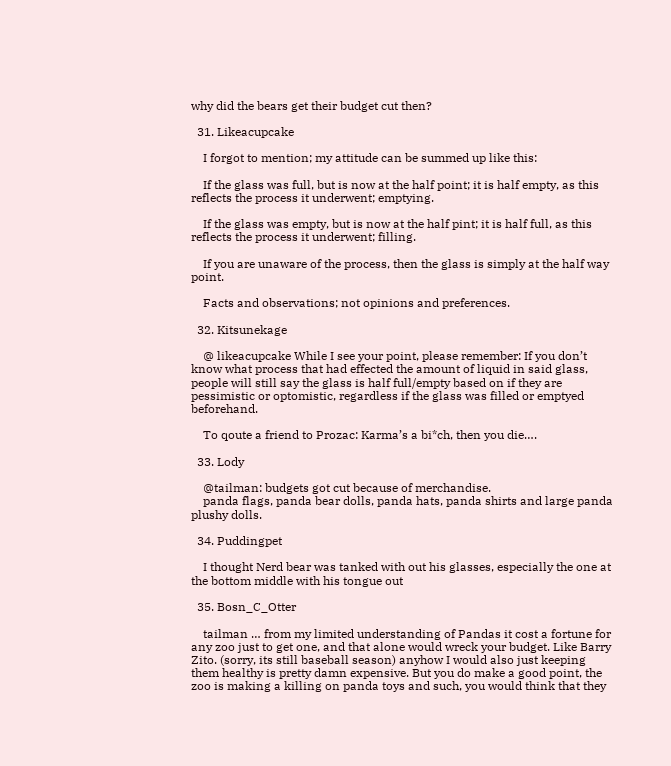why did the bears get their budget cut then?

  31. Likeacupcake

    I forgot to mention; my attitude can be summed up like this:

    If the glass was full, but is now at the half point; it is half empty, as this reflects the process it underwent; emptying.

    If the glass was empty, but is now at the half pint; it is half full, as this reflects the process it underwent; filling.

    If you are unaware of the process, then the glass is simply at the half way point.

    Facts and observations; not opinions and preferences.

  32. Kitsunekage

    @ likeacupcake While I see your point, please remember: If you don’t know what process that had effected the amount of liquid in said glass, people will still say the glass is half full/empty based on if they are pessimistic or optomistic, regardless if the glass was filled or emptyed beforehand.

    To qoute a friend to Prozac: Karma’s a bi*ch, then you die….

  33. Lody

    @tailman: budgets got cut because of merchandise.
    panda flags, panda bear dolls, panda hats, panda shirts and large panda plushy dolls.

  34. Puddingpet

    I thought Nerd bear was tanked with out his glasses, especially the one at the bottom middle with his tongue out

  35. Bosn_C_Otter

    tailman … from my limited understanding of Pandas it cost a fortune for any zoo just to get one, and that alone would wreck your budget. Like Barry Zito. (sorry, its still baseball season) anyhow I would also just keeping them healthy is pretty damn expensive. But you do make a good point, the zoo is making a killing on panda toys and such, you would think that they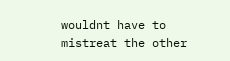wouldnt have to mistreat the other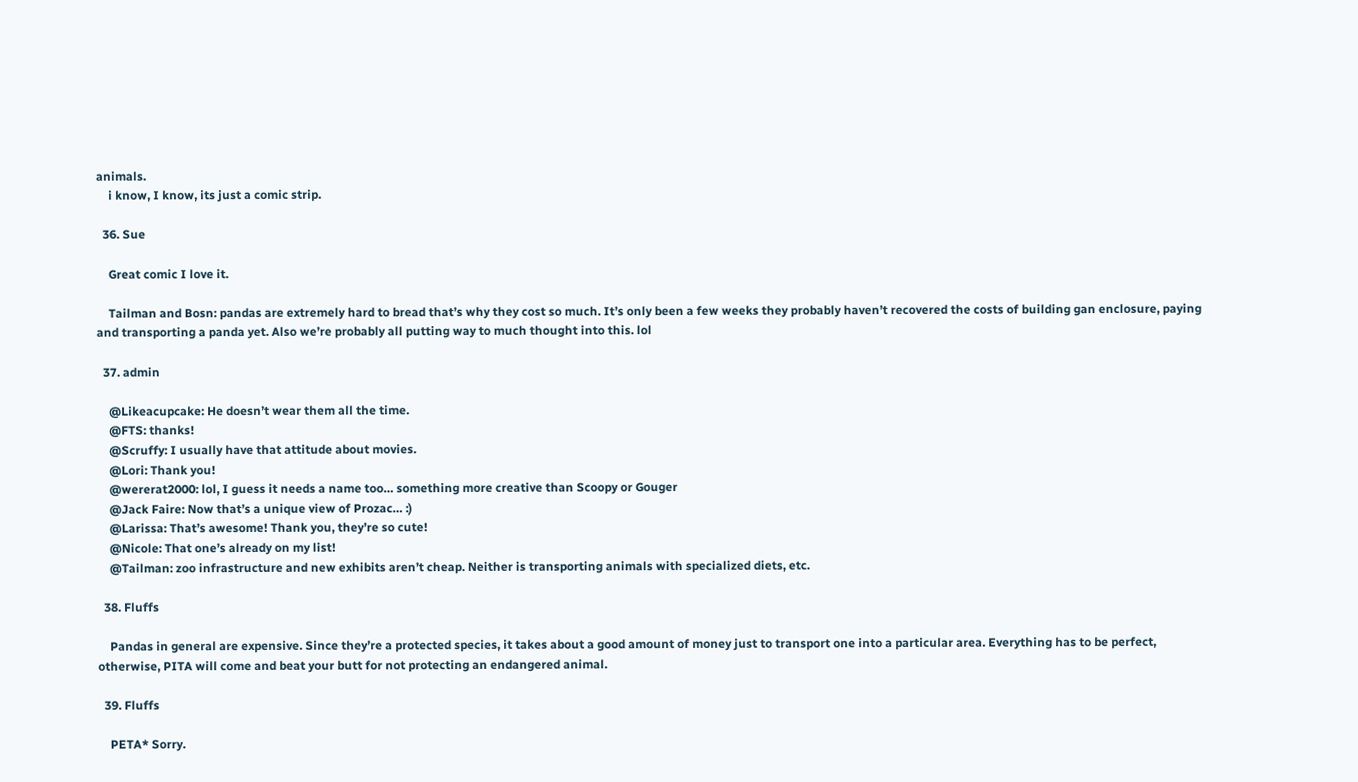animals.
    i know, I know, its just a comic strip.

  36. Sue

    Great comic I love it.

    Tailman and Bosn: pandas are extremely hard to bread that’s why they cost so much. It’s only been a few weeks they probably haven’t recovered the costs of building gan enclosure, paying and transporting a panda yet. Also we’re probably all putting way to much thought into this. lol

  37. admin

    @Likeacupcake: He doesn’t wear them all the time.
    @FTS: thanks!
    @Scruffy: I usually have that attitude about movies.
    @Lori: Thank you!
    @wererat2000: lol, I guess it needs a name too… something more creative than Scoopy or Gouger
    @Jack Faire: Now that’s a unique view of Prozac… :)
    @Larissa: That’s awesome! Thank you, they’re so cute!
    @Nicole: That one’s already on my list!
    @Tailman: zoo infrastructure and new exhibits aren’t cheap. Neither is transporting animals with specialized diets, etc.

  38. Fluffs

    Pandas in general are expensive. Since they’re a protected species, it takes about a good amount of money just to transport one into a particular area. Everything has to be perfect, otherwise, PITA will come and beat your butt for not protecting an endangered animal.

  39. Fluffs

    PETA* Sorry.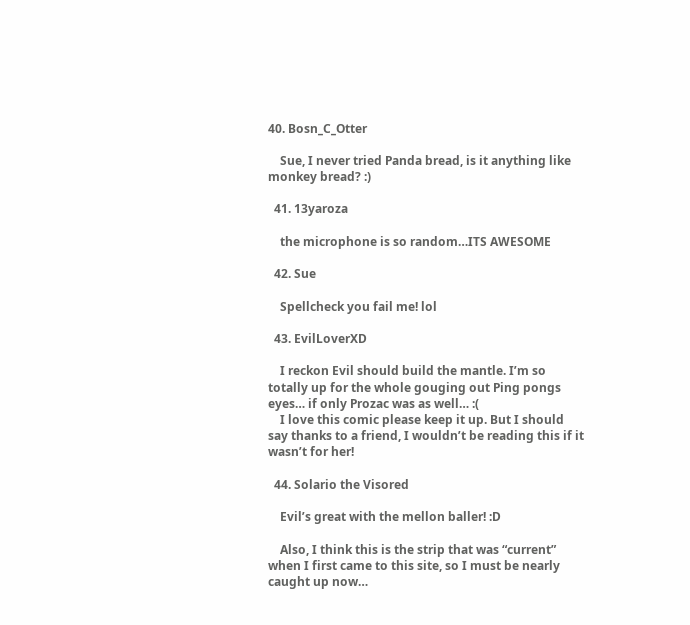40. Bosn_C_Otter

    Sue, I never tried Panda bread, is it anything like monkey bread? :)

  41. 13yaroza

    the microphone is so random…ITS AWESOME

  42. Sue

    Spellcheck you fail me! lol

  43. EvilLoverXD

    I reckon Evil should build the mantle. I’m so totally up for the whole gouging out Ping pongs eyes… if only Prozac was as well… :(
    I love this comic please keep it up. But I should say thanks to a friend, I wouldn’t be reading this if it wasn’t for her!

  44. Solario the Visored

    Evil’s great with the mellon baller! :D

    Also, I think this is the strip that was “current” when I first came to this site, so I must be nearly caught up now…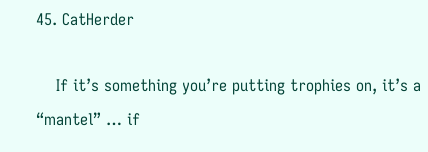45. CatHerder

    If it’s something you’re putting trophies on, it’s a “mantel” … if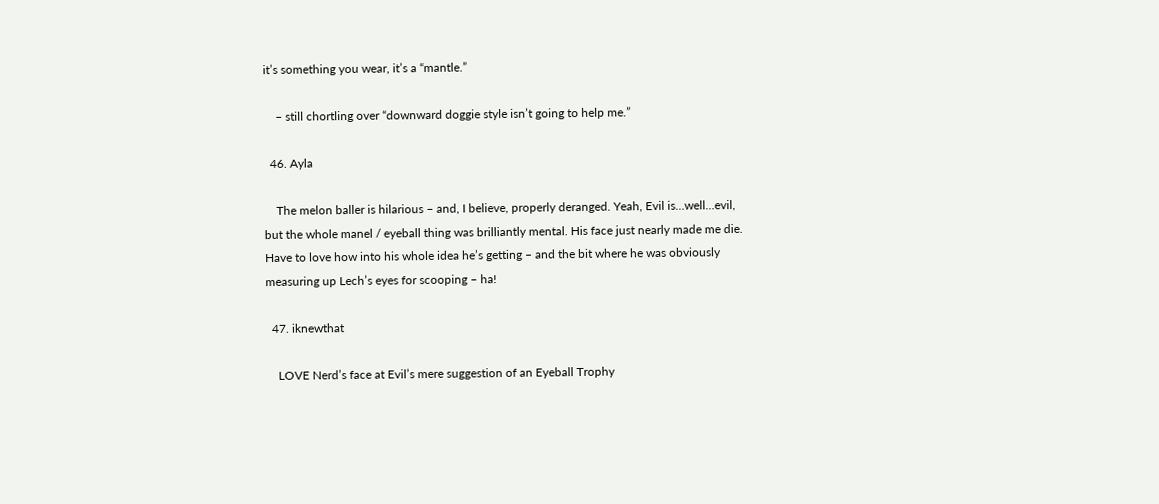it’s something you wear, it’s a “mantle.”

    – still chortling over “downward doggie style isn’t going to help me.”

  46. Ayla

    The melon baller is hilarious – and, I believe, properly deranged. Yeah, Evil is…well…evil, but the whole manel / eyeball thing was brilliantly mental. His face just nearly made me die. Have to love how into his whole idea he’s getting – and the bit where he was obviously measuring up Lech’s eyes for scooping – ha!

  47. iknewthat

    LOVE Nerd’s face at Evil’s mere suggestion of an Eyeball Trophy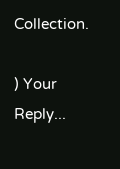Collection.

) Your Reply...